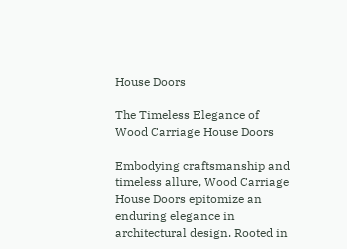House Doors

The Timeless Elegance of Wood Carriage House Doors

Embodying craftsmanship and timeless allure, Wood Carriage House Doors epitomize an enduring elegance in architectural design. Rooted in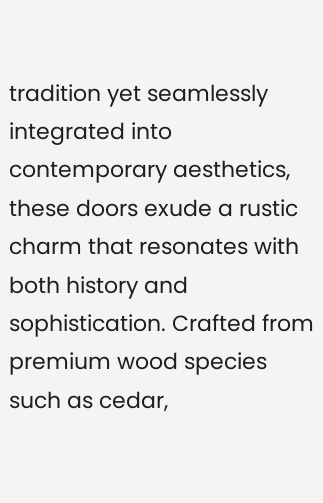tradition yet seamlessly integrated into contemporary aesthetics, these doors exude a rustic charm that resonates with both history and sophistication. Crafted from premium wood species such as cedar,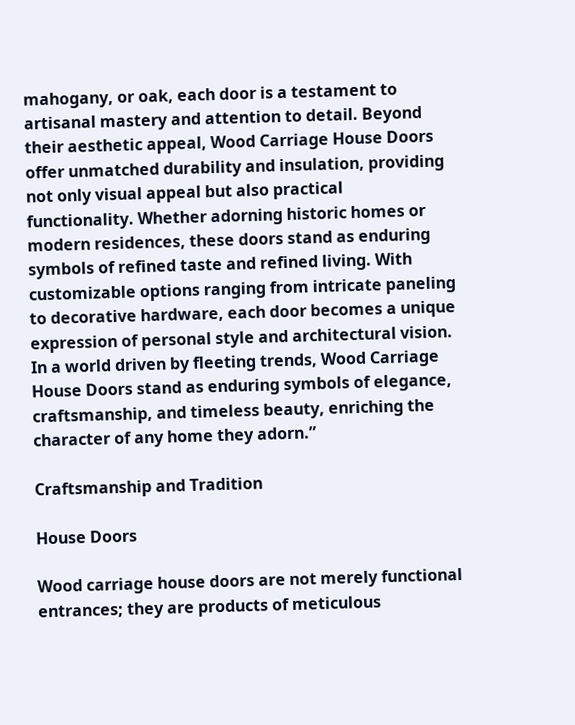mahogany, or oak, each door is a testament to artisanal mastery and attention to detail. Beyond their aesthetic appeal, Wood Carriage House Doors offer unmatched durability and insulation, providing not only visual appeal but also practical functionality. Whether adorning historic homes or modern residences, these doors stand as enduring symbols of refined taste and refined living. With customizable options ranging from intricate paneling to decorative hardware, each door becomes a unique expression of personal style and architectural vision. In a world driven by fleeting trends, Wood Carriage House Doors stand as enduring symbols of elegance, craftsmanship, and timeless beauty, enriching the character of any home they adorn.”

Craftsmanship and Tradition

House Doors

Wood carriage house doors are not merely functional entrances; they are products of meticulous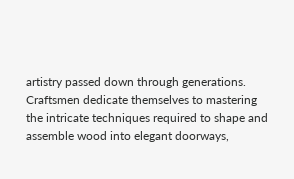artistry passed down through generations. Craftsmen dedicate themselves to mastering the intricate techniques required to shape and assemble wood into elegant doorways,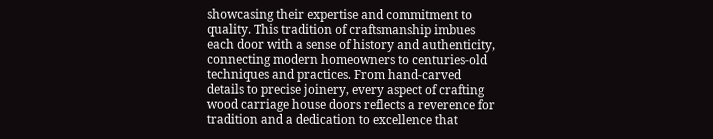showcasing their expertise and commitment to quality. This tradition of craftsmanship imbues each door with a sense of history and authenticity, connecting modern homeowners to centuries-old techniques and practices. From hand-carved details to precise joinery, every aspect of crafting wood carriage house doors reflects a reverence for tradition and a dedication to excellence that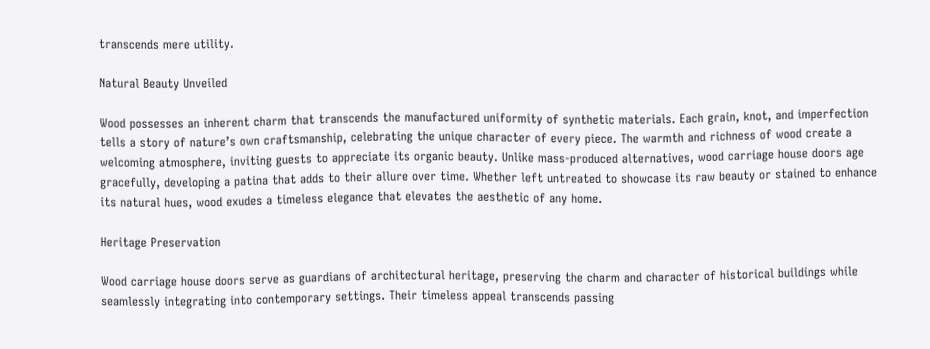transcends mere utility.

Natural Beauty Unveiled

Wood possesses an inherent charm that transcends the manufactured uniformity of synthetic materials. Each grain, knot, and imperfection tells a story of nature’s own craftsmanship, celebrating the unique character of every piece. The warmth and richness of wood create a welcoming atmosphere, inviting guests to appreciate its organic beauty. Unlike mass-produced alternatives, wood carriage house doors age gracefully, developing a patina that adds to their allure over time. Whether left untreated to showcase its raw beauty or stained to enhance its natural hues, wood exudes a timeless elegance that elevates the aesthetic of any home.

Heritage Preservation

Wood carriage house doors serve as guardians of architectural heritage, preserving the charm and character of historical buildings while seamlessly integrating into contemporary settings. Their timeless appeal transcends passing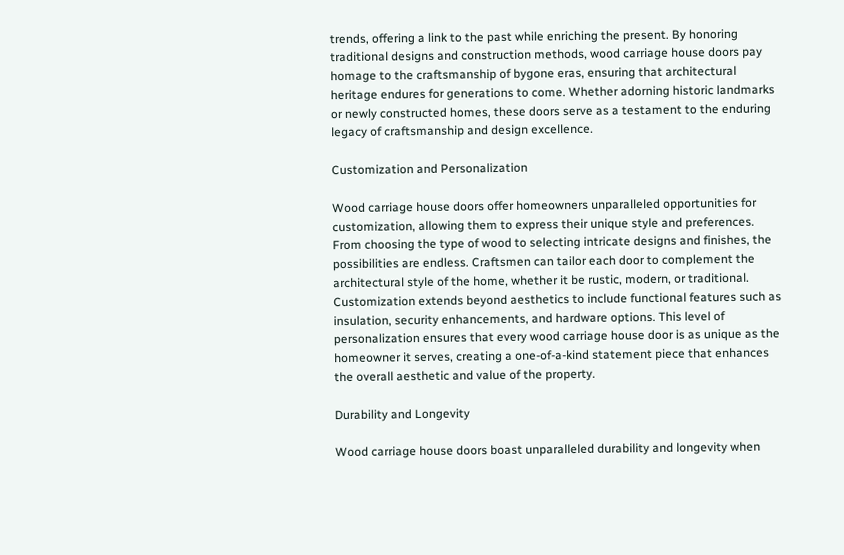trends, offering a link to the past while enriching the present. By honoring traditional designs and construction methods, wood carriage house doors pay homage to the craftsmanship of bygone eras, ensuring that architectural heritage endures for generations to come. Whether adorning historic landmarks or newly constructed homes, these doors serve as a testament to the enduring legacy of craftsmanship and design excellence.

Customization and Personalization

Wood carriage house doors offer homeowners unparalleled opportunities for customization, allowing them to express their unique style and preferences. From choosing the type of wood to selecting intricate designs and finishes, the possibilities are endless. Craftsmen can tailor each door to complement the architectural style of the home, whether it be rustic, modern, or traditional. Customization extends beyond aesthetics to include functional features such as insulation, security enhancements, and hardware options. This level of personalization ensures that every wood carriage house door is as unique as the homeowner it serves, creating a one-of-a-kind statement piece that enhances the overall aesthetic and value of the property.

Durability and Longevity

Wood carriage house doors boast unparalleled durability and longevity when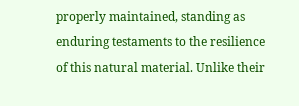properly maintained, standing as enduring testaments to the resilience of this natural material. Unlike their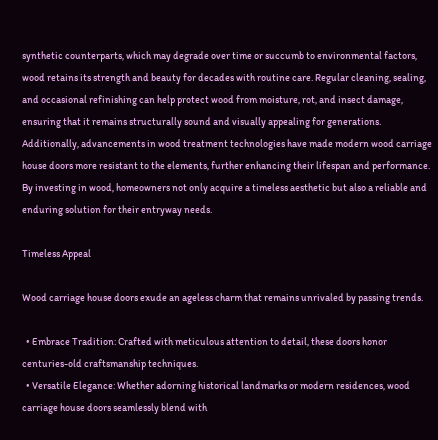synthetic counterparts, which may degrade over time or succumb to environmental factors, wood retains its strength and beauty for decades with routine care. Regular cleaning, sealing, and occasional refinishing can help protect wood from moisture, rot, and insect damage, ensuring that it remains structurally sound and visually appealing for generations. Additionally, advancements in wood treatment technologies have made modern wood carriage house doors more resistant to the elements, further enhancing their lifespan and performance. By investing in wood, homeowners not only acquire a timeless aesthetic but also a reliable and enduring solution for their entryway needs.

Timeless Appeal

Wood carriage house doors exude an ageless charm that remains unrivaled by passing trends.

  • Embrace Tradition: Crafted with meticulous attention to detail, these doors honor centuries-old craftsmanship techniques.
  • Versatile Elegance: Whether adorning historical landmarks or modern residences, wood carriage house doors seamlessly blend with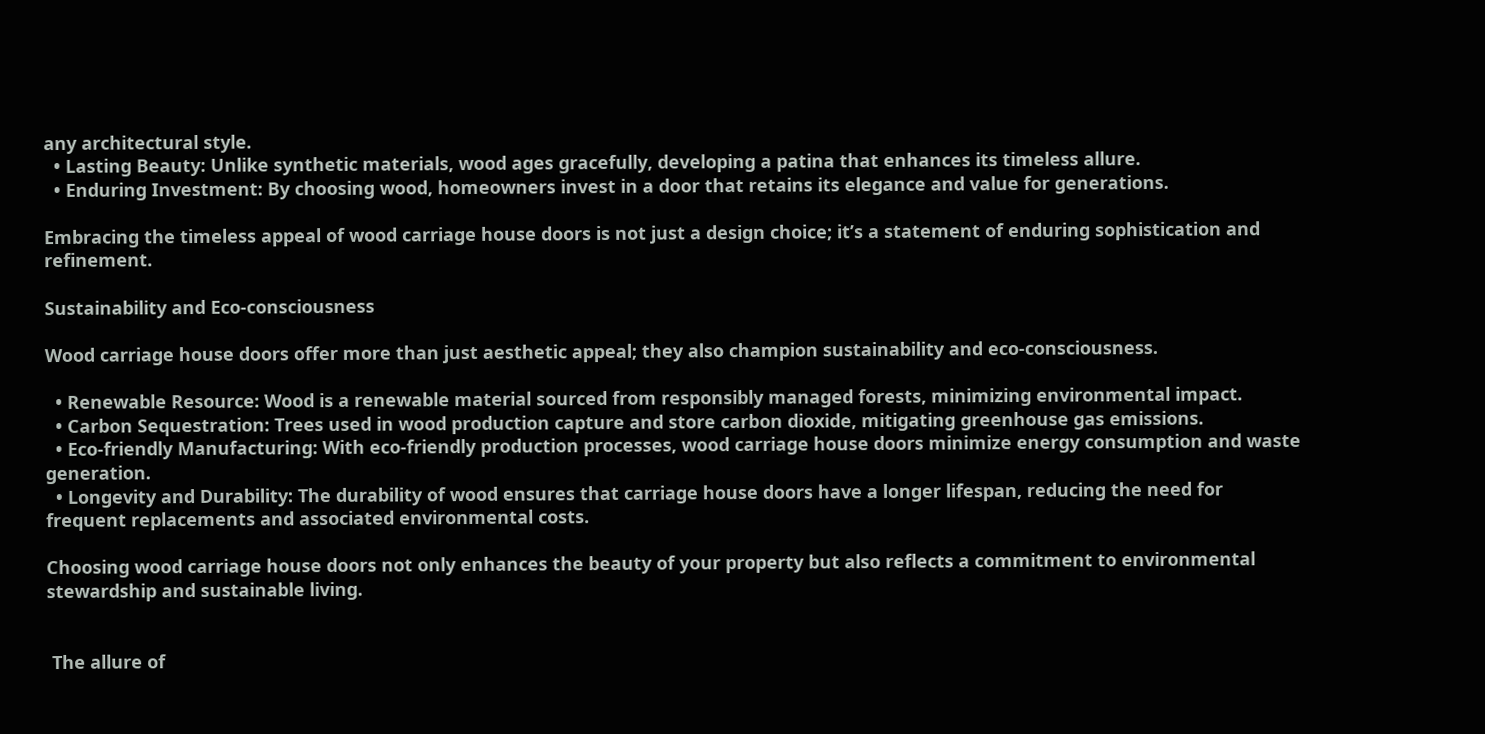any architectural style.
  • Lasting Beauty: Unlike synthetic materials, wood ages gracefully, developing a patina that enhances its timeless allure.
  • Enduring Investment: By choosing wood, homeowners invest in a door that retains its elegance and value for generations.

Embracing the timeless appeal of wood carriage house doors is not just a design choice; it’s a statement of enduring sophistication and refinement.

Sustainability and Eco-consciousness

Wood carriage house doors offer more than just aesthetic appeal; they also champion sustainability and eco-consciousness.

  • Renewable Resource: Wood is a renewable material sourced from responsibly managed forests, minimizing environmental impact.
  • Carbon Sequestration: Trees used in wood production capture and store carbon dioxide, mitigating greenhouse gas emissions.
  • Eco-friendly Manufacturing: With eco-friendly production processes, wood carriage house doors minimize energy consumption and waste generation.
  • Longevity and Durability: The durability of wood ensures that carriage house doors have a longer lifespan, reducing the need for frequent replacements and associated environmental costs.

Choosing wood carriage house doors not only enhances the beauty of your property but also reflects a commitment to environmental stewardship and sustainable living.


 The allure of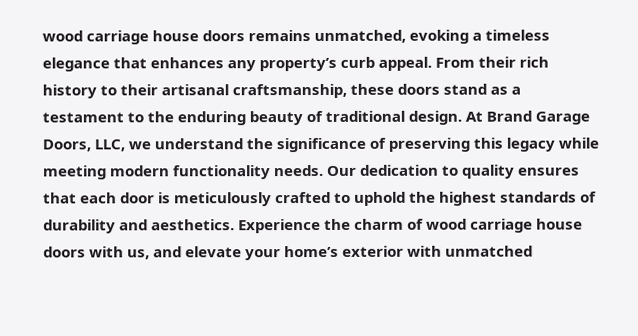wood carriage house doors remains unmatched, evoking a timeless elegance that enhances any property’s curb appeal. From their rich history to their artisanal craftsmanship, these doors stand as a testament to the enduring beauty of traditional design. At Brand Garage Doors, LLC, we understand the significance of preserving this legacy while meeting modern functionality needs. Our dedication to quality ensures that each door is meticulously crafted to uphold the highest standards of durability and aesthetics. Experience the charm of wood carriage house doors with us, and elevate your home’s exterior with unmatched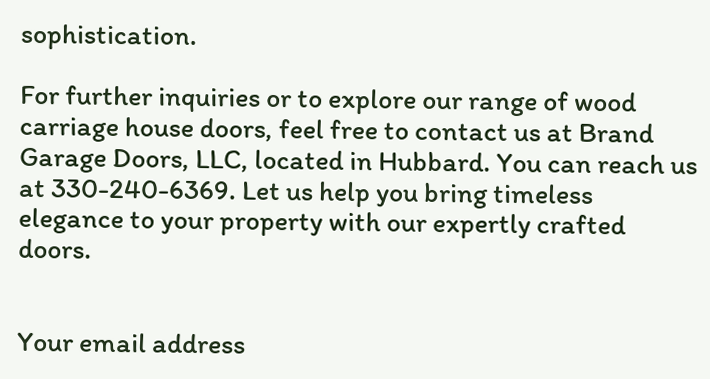sophistication.

For further inquiries or to explore our range of wood carriage house doors, feel free to contact us at Brand Garage Doors, LLC, located in Hubbard. You can reach us at 330-240-6369. Let us help you bring timeless elegance to your property with our expertly crafted doors.


Your email address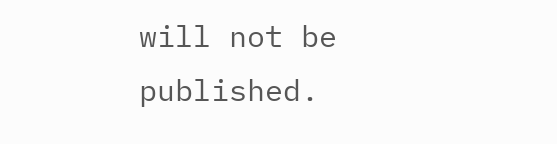will not be published.